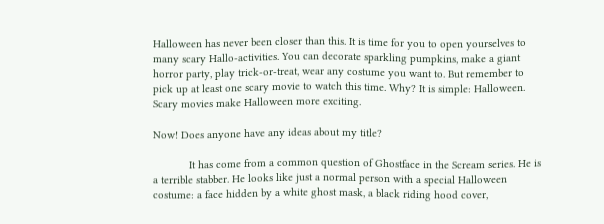Halloween has never been closer than this. It is time for you to open yourselves to many scary Hallo-activities. You can decorate sparkling pumpkins, make a giant horror party, play trick-or-treat, wear any costume you want to. But remember to pick up at least one scary movie to watch this time. Why? It is simple: Halloween. Scary movies make Halloween more exciting.

Now! Does anyone have any ideas about my title?

            It has come from a common question of Ghostface in the Scream series. He is a terrible stabber. He looks like just a normal person with a special Halloween costume: a face hidden by a white ghost mask, a black riding hood cover,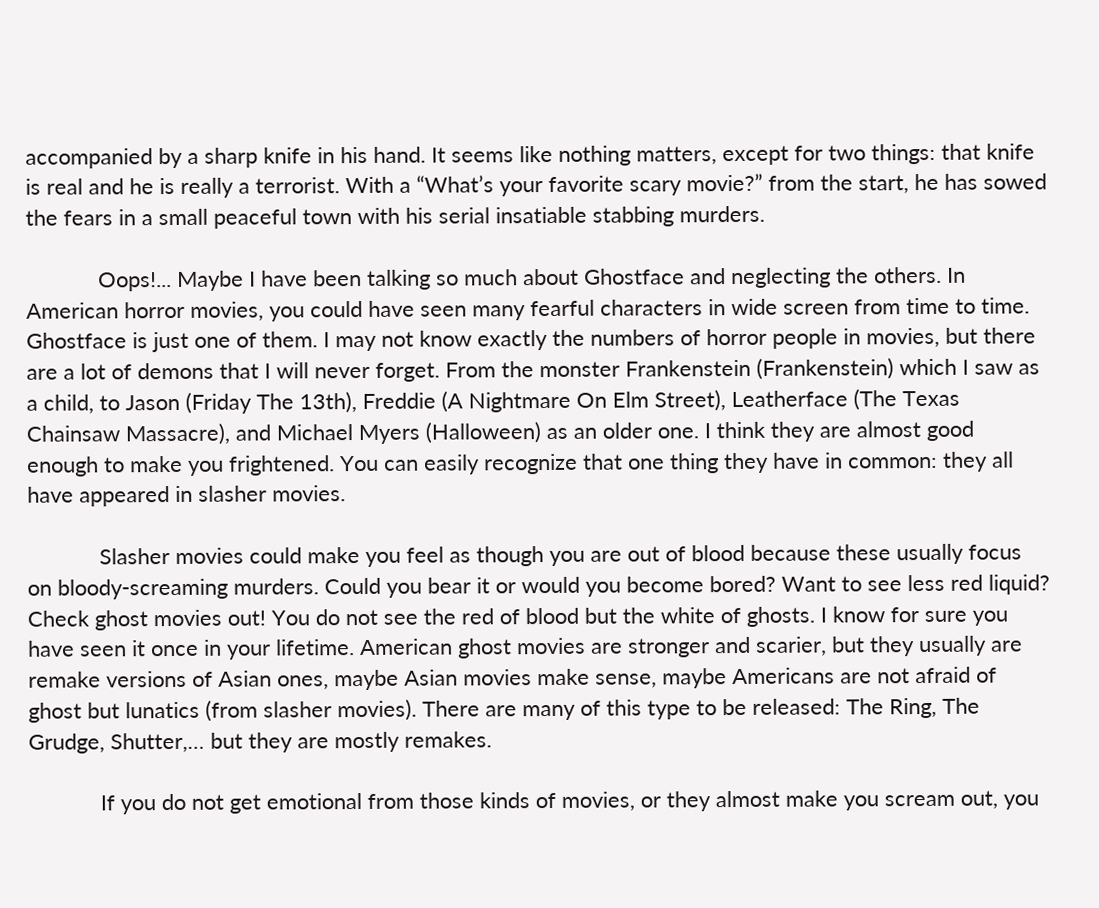accompanied by a sharp knife in his hand. It seems like nothing matters, except for two things: that knife is real and he is really a terrorist. With a “What’s your favorite scary movie?” from the start, he has sowed the fears in a small peaceful town with his serial insatiable stabbing murders.

            Oops!... Maybe I have been talking so much about Ghostface and neglecting the others. In American horror movies, you could have seen many fearful characters in wide screen from time to time. Ghostface is just one of them. I may not know exactly the numbers of horror people in movies, but there are a lot of demons that I will never forget. From the monster Frankenstein (Frankenstein) which I saw as a child, to Jason (Friday The 13th), Freddie (A Nightmare On Elm Street), Leatherface (The Texas Chainsaw Massacre), and Michael Myers (Halloween) as an older one. I think they are almost good enough to make you frightened. You can easily recognize that one thing they have in common: they all have appeared in slasher movies.

            Slasher movies could make you feel as though you are out of blood because these usually focus on bloody-screaming murders. Could you bear it or would you become bored? Want to see less red liquid? Check ghost movies out! You do not see the red of blood but the white of ghosts. I know for sure you have seen it once in your lifetime. American ghost movies are stronger and scarier, but they usually are remake versions of Asian ones, maybe Asian movies make sense, maybe Americans are not afraid of ghost but lunatics (from slasher movies). There are many of this type to be released: The Ring, The Grudge, Shutter,… but they are mostly remakes.

            If you do not get emotional from those kinds of movies, or they almost make you scream out, you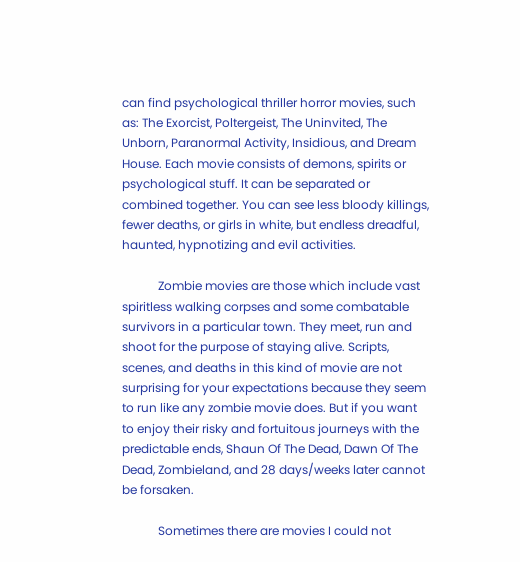can find psychological thriller horror movies, such as: The Exorcist, Poltergeist, The Uninvited, The Unborn, Paranormal Activity, Insidious, and Dream House. Each movie consists of demons, spirits or psychological stuff. It can be separated or combined together. You can see less bloody killings, fewer deaths, or girls in white, but endless dreadful, haunted, hypnotizing and evil activities.

            Zombie movies are those which include vast spiritless walking corpses and some combatable survivors in a particular town. They meet, run and shoot for the purpose of staying alive. Scripts, scenes, and deaths in this kind of movie are not surprising for your expectations because they seem to run like any zombie movie does. But if you want to enjoy their risky and fortuitous journeys with the predictable ends, Shaun Of The Dead, Dawn Of The Dead, Zombieland, and 28 days/weeks later cannot be forsaken.

            Sometimes there are movies I could not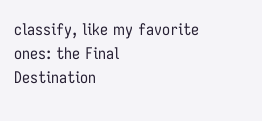classify, like my favorite ones: the Final Destination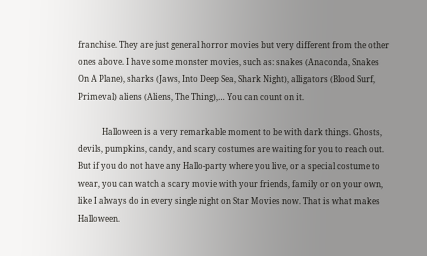franchise. They are just general horror movies but very different from the other ones above. I have some monster movies, such as: snakes (Anaconda, Snakes On A Plane), sharks (Jaws, Into Deep Sea, Shark Night), alligators (Blood Surf, Primeval) aliens (Aliens, The Thing),… You can count on it.

            Halloween is a very remarkable moment to be with dark things. Ghosts, devils, pumpkins, candy, and scary costumes are waiting for you to reach out. But if you do not have any Hallo-party where you live, or a special costume to wear, you can watch a scary movie with your friends, family or on your own, like I always do in every single night on Star Movies now. That is what makes Halloween.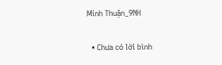Minh Thuận_9NH

  • Chưa có lời bình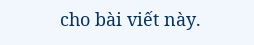cho bài viết này.